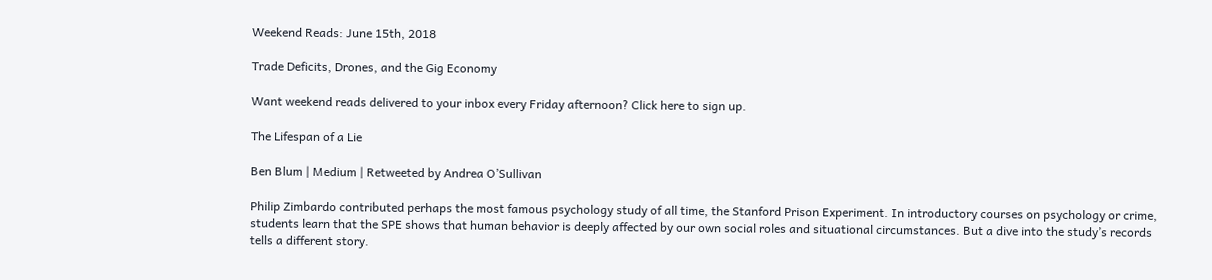Weekend Reads: June 15th, 2018

Trade Deficits, Drones, and the Gig Economy

Want weekend reads delivered to your inbox every Friday afternoon? Click here to sign up.

The Lifespan of a Lie

Ben Blum | Medium | Retweeted by Andrea O’Sullivan

Philip Zimbardo contributed perhaps the most famous psychology study of all time, the Stanford Prison Experiment. In introductory courses on psychology or crime, students learn that the SPE shows that human behavior is deeply affected by our own social roles and situational circumstances. But a dive into the study’s records tells a different story.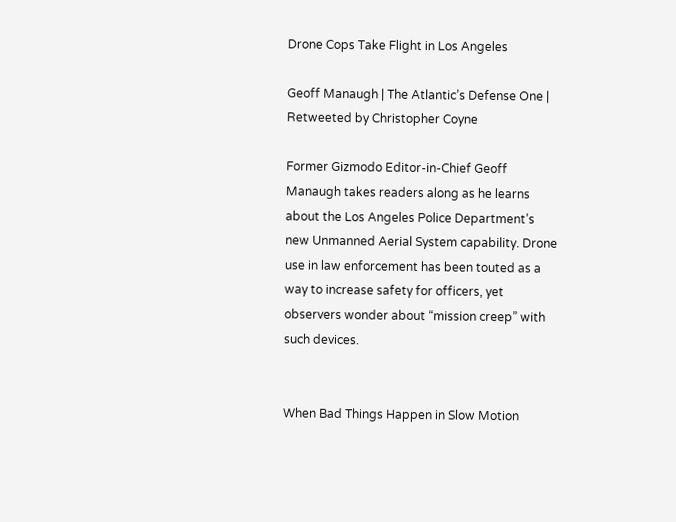Drone Cops Take Flight in Los Angeles

Geoff Manaugh | The Atlantic’s Defense One | Retweeted by Christopher Coyne

Former Gizmodo Editor-in-Chief Geoff Manaugh takes readers along as he learns about the Los Angeles Police Department’s new Unmanned Aerial System capability. Drone use in law enforcement has been touted as a way to increase safety for officers, yet observers wonder about “mission creep” with such devices.


When Bad Things Happen in Slow Motion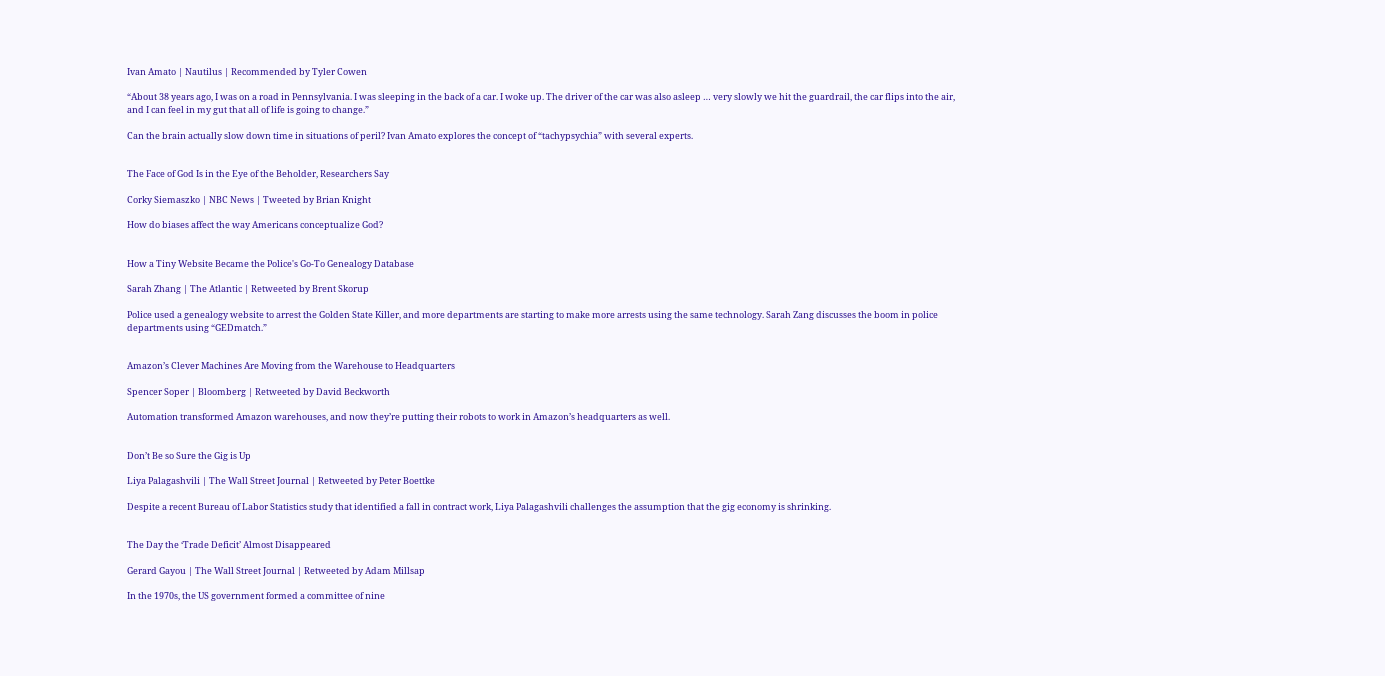Ivan Amato | Nautilus | Recommended by Tyler Cowen

“About 38 years ago, I was on a road in Pennsylvania. I was sleeping in the back of a car. I woke up. The driver of the car was also asleep … very slowly we hit the guardrail, the car flips into the air, and I can feel in my gut that all of life is going to change.”

Can the brain actually slow down time in situations of peril? Ivan Amato explores the concept of “tachypsychia” with several experts.


The Face of God Is in the Eye of the Beholder, Researchers Say

Corky Siemaszko | NBC News | Tweeted by Brian Knight

How do biases affect the way Americans conceptualize God?


How a Tiny Website Became the Police's Go-To Genealogy Database

Sarah Zhang | The Atlantic | Retweeted by Brent Skorup

Police used a genealogy website to arrest the Golden State Killer, and more departments are starting to make more arrests using the same technology. Sarah Zang discusses the boom in police departments using “GEDmatch.”


Amazon’s Clever Machines Are Moving from the Warehouse to Headquarters

Spencer Soper | Bloomberg | Retweeted by David Beckworth

Automation transformed Amazon warehouses, and now they’re putting their robots to work in Amazon’s headquarters as well.


Don’t Be so Sure the Gig is Up

Liya Palagashvili | The Wall Street Journal | Retweeted by Peter Boettke

Despite a recent Bureau of Labor Statistics study that identified a fall in contract work, Liya Palagashvili challenges the assumption that the gig economy is shrinking.


The Day the ‘Trade Deficit’ Almost Disappeared

Gerard Gayou | The Wall Street Journal | Retweeted by Adam Millsap

In the 1970s, the US government formed a committee of nine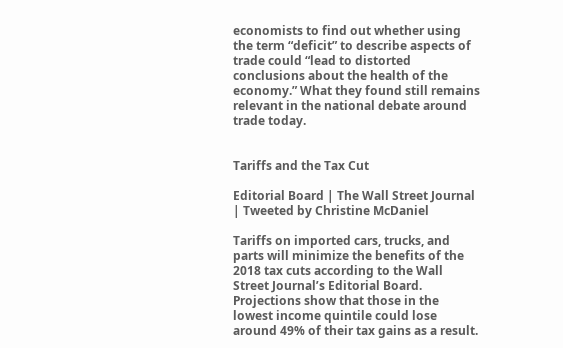economists to find out whether using the term “deficit” to describe aspects of trade could “lead to distorted conclusions about the health of the economy.” What they found still remains relevant in the national debate around trade today.


Tariffs and the Tax Cut

Editorial Board | The Wall Street Journal | Tweeted by Christine McDaniel

Tariffs on imported cars, trucks, and parts will minimize the benefits of the 2018 tax cuts according to the Wall Street Journal’s Editorial Board. Projections show that those in the lowest income quintile could lose around 49% of their tax gains as a result.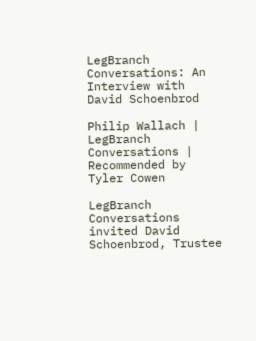LegBranch Conversations: An Interview with David Schoenbrod

Philip Wallach | LegBranch Conversations | Recommended by Tyler Cowen

LegBranch Conversations invited David Schoenbrod, Trustee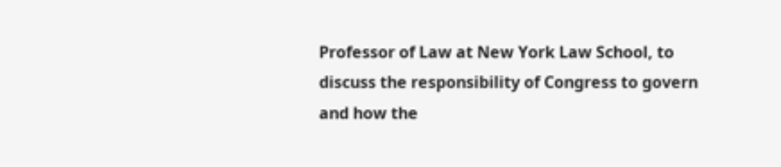Professor of Law at New York Law School, to discuss the responsibility of Congress to govern and how the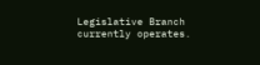Legislative Branch currently operates.